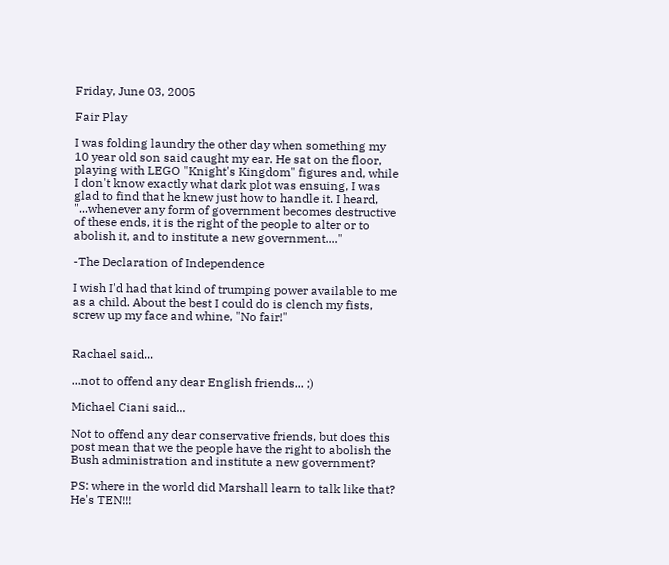Friday, June 03, 2005

Fair Play

I was folding laundry the other day when something my 10 year old son said caught my ear. He sat on the floor, playing with LEGO "Knight's Kingdom" figures and, while I don't know exactly what dark plot was ensuing, I was glad to find that he knew just how to handle it. I heard,
"...whenever any form of government becomes destructive of these ends, it is the right of the people to alter or to abolish it, and to institute a new government...."

-The Declaration of Independence

I wish I'd had that kind of trumping power available to me as a child. About the best I could do is clench my fists, screw up my face and whine, "No fair!"


Rachael said...

...not to offend any dear English friends... ;)

Michael Ciani said...

Not to offend any dear conservative friends, but does this post mean that we the people have the right to abolish the Bush administration and institute a new government?

PS: where in the world did Marshall learn to talk like that? He's TEN!!!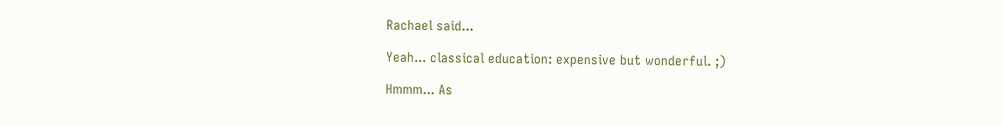Rachael said...

Yeah... classical education: expensive but wonderful. ;)

Hmmm... As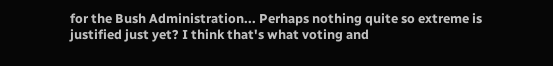for the Bush Administration... Perhaps nothing quite so extreme is justified just yet? I think that's what voting and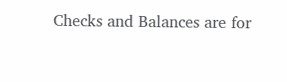Checks and Balances are for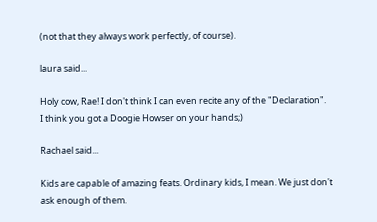(not that they always work perfectly, of course).

laura said...

Holy cow, Rae! I don't think I can even recite any of the "Declaration".
I think you got a Doogie Howser on your hands;)

Rachael said...

Kids are capable of amazing feats. Ordinary kids, I mean. We just don't ask enough of them.